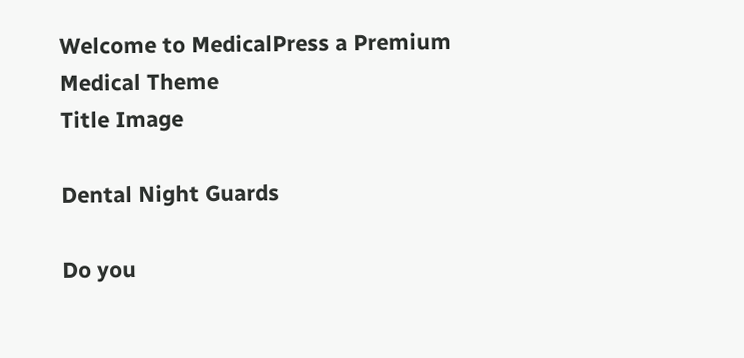Welcome to MedicalPress a Premium Medical Theme
Title Image

Dental Night Guards

Do you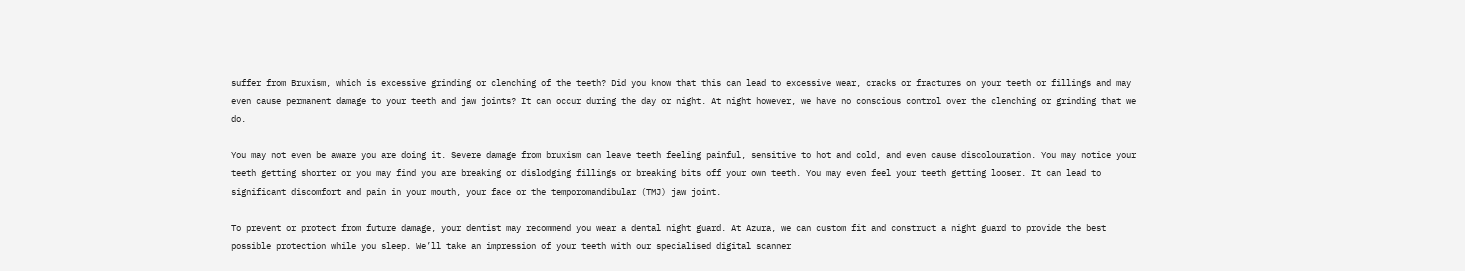suffer from Bruxism, which is excessive grinding or clenching of the teeth? Did you know that this can lead to excessive wear, cracks or fractures on your teeth or fillings and may even cause permanent damage to your teeth and jaw joints? It can occur during the day or night. At night however, we have no conscious control over the clenching or grinding that we do.

You may not even be aware you are doing it. Severe damage from bruxism can leave teeth feeling painful, sensitive to hot and cold, and even cause discolouration. You may notice your teeth getting shorter or you may find you are breaking or dislodging fillings or breaking bits off your own teeth. You may even feel your teeth getting looser. It can lead to significant discomfort and pain in your mouth, your face or the temporomandibular (TMJ) jaw joint.

To prevent or protect from future damage, your dentist may recommend you wear a dental night guard. At Azura, we can custom fit and construct a night guard to provide the best possible protection while you sleep. We’ll take an impression of your teeth with our specialised digital scanner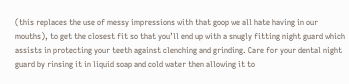(this replaces the use of messy impressions with that goop we all hate having in our mouths), to get the closest fit so that you’ll end up with a snugly fitting night guard which assists in protecting your teeth against clenching and grinding. Care for your dental night guard by rinsing it in liquid soap and cold water then allowing it to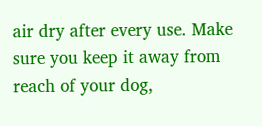air dry after every use. Make sure you keep it away from reach of your dog,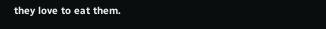they love to eat them.